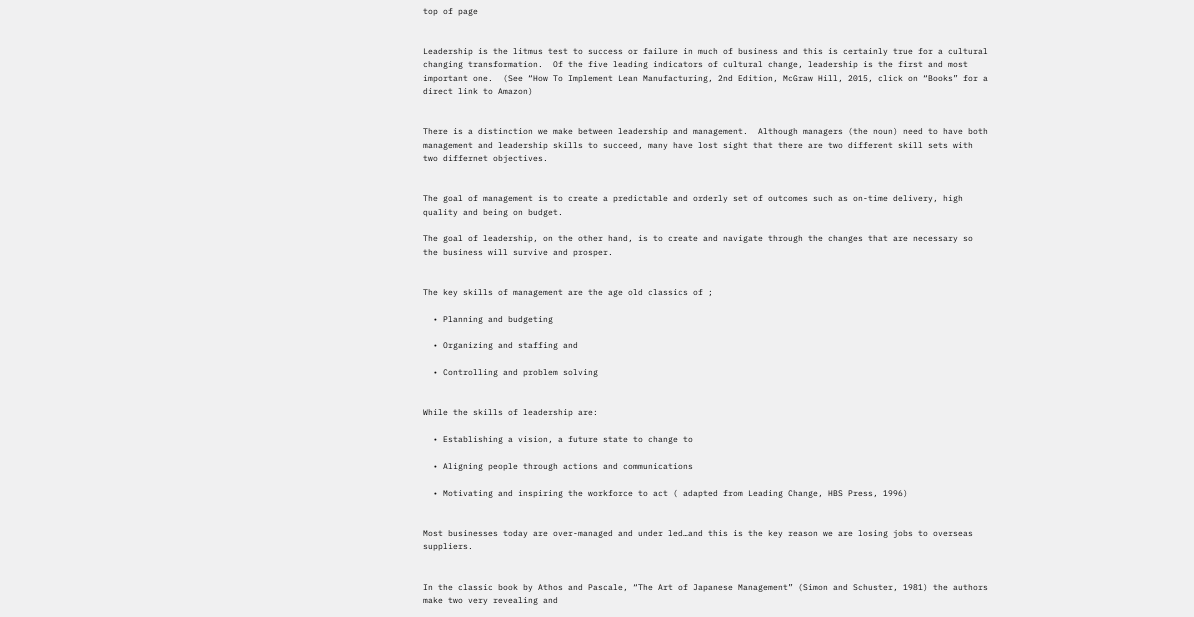top of page


Leadership is the litmus test to success or failure in much of business and this is certainly true for a cultural changing transformation.  Of the five leading indicators of cultural change, leadership is the first and most important one.  (See “How To Implement Lean Manufacturing, 2nd Edition, McGraw Hill, 2015, click on “Books” for a direct link to Amazon)


There is a distinction we make between leadership and management.  Although managers (the noun) need to have both management and leadership skills to succeed, many have lost sight that there are two different skill sets with two differnet objectives.


The goal of management is to create a predictable and orderly set of outcomes such as on-time delivery, high quality and being on budget.

The goal of leadership, on the other hand, is to create and navigate through the changes that are necessary so the business will survive and prosper.


The key skills of management are the age old classics of ;

  • Planning and budgeting

  • Organizing and staffing and

  • Controlling and problem solving


While the skills of leadership are:

  • Establishing a vision, a future state to change to

  • Aligning people through actions and communications

  • Motivating and inspiring the workforce to act ( adapted from Leading Change, HBS Press, 1996)


Most businesses today are over-managed and under led…and this is the key reason we are losing jobs to overseas suppliers.


In the classic book by Athos and Pascale, “The Art of Japanese Management” (Simon and Schuster, 1981) the authors make two very revealing and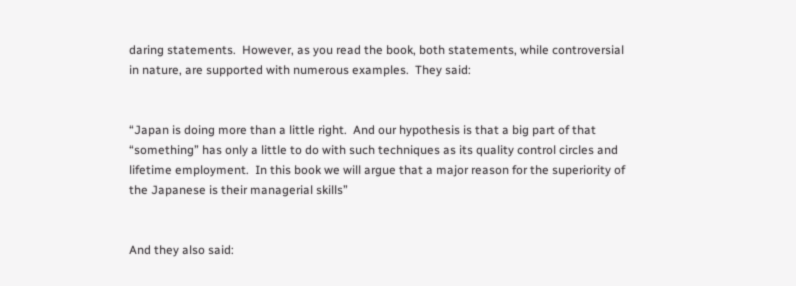daring statements.  However, as you read the book, both statements, while controversial in nature, are supported with numerous examples.  They said:


“Japan is doing more than a little right.  And our hypothesis is that a big part of that “something” has only a little to do with such techniques as its quality control circles and lifetime employment.  In this book we will argue that a major reason for the superiority of the Japanese is their managerial skills”


And they also said: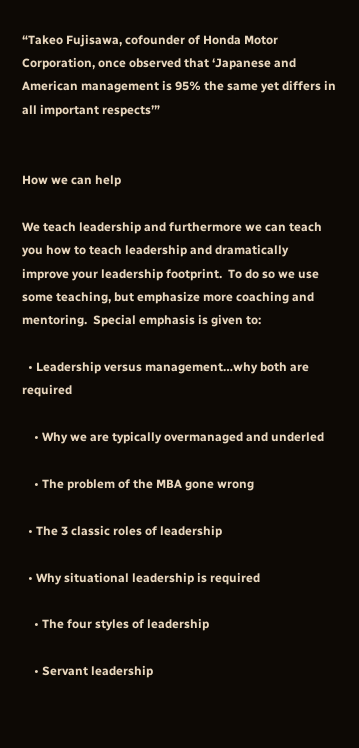“Takeo Fujisawa, cofounder of Honda Motor Corporation, once observed that ‘Japanese and American management is 95% the same yet differs in all important respects’”


How we can help

We teach leadership and furthermore we can teach you how to teach leadership and dramatically improve your leadership footprint.  To do so we use some teaching, but emphasize more coaching and mentoring.  Special emphasis is given to:

  • Leadership versus management…why both are required

    • Why we are typically overmanaged and underled

    • The problem of the MBA gone wrong

  • The 3 classic roles of leadership

  • Why situational leadership is required

    • The four styles of leadership

    • Servant leadership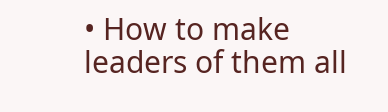• How to make leaders of them all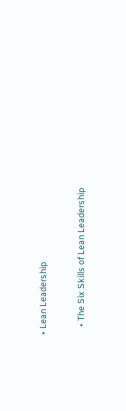• Lean Leadership

    • The Six Skills of Lean Leadership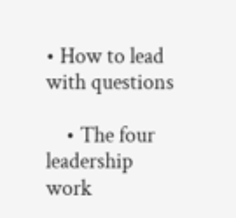• How to lead with questions

    • The four leadership work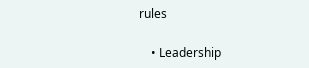rules

    • Leadership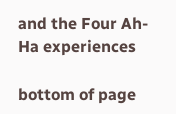and the Four Ah-Ha experiences

bottom of page